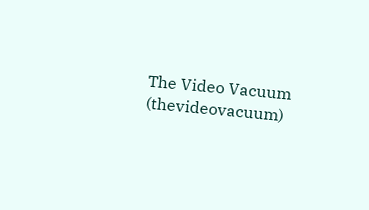The Video Vacuum (thevideovacuum)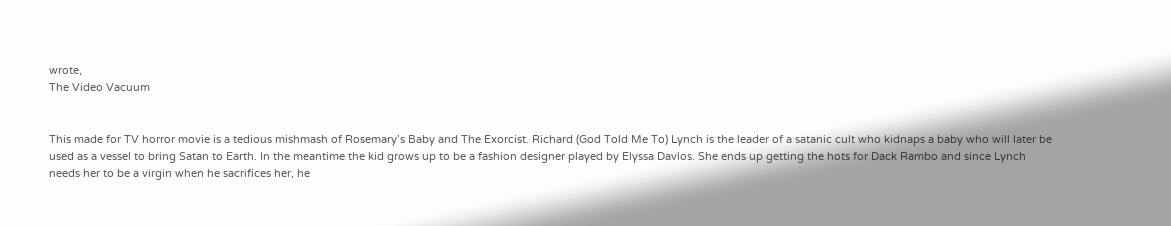wrote,
The Video Vacuum


This made for TV horror movie is a tedious mishmash of Rosemary’s Baby and The Exorcist. Richard (God Told Me To) Lynch is the leader of a satanic cult who kidnaps a baby who will later be used as a vessel to bring Satan to Earth. In the meantime the kid grows up to be a fashion designer played by Elyssa Davlos. She ends up getting the hots for Dack Rambo and since Lynch needs her to be a virgin when he sacrifices her, he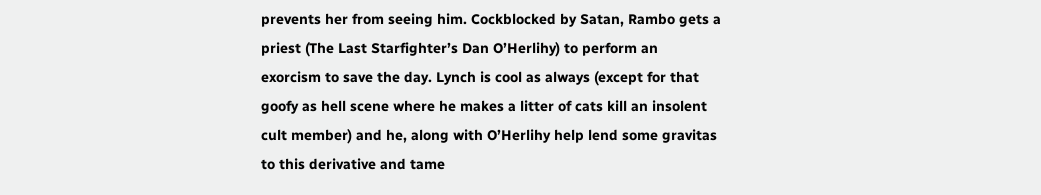prevents her from seeing him. Cockblocked by Satan, Rambo gets a priest (The Last Starfighter’s Dan O’Herlihy) to perform an exorcism to save the day. Lynch is cool as always (except for that goofy as hell scene where he makes a litter of cats kill an insolent cult member) and he, along with O’Herlihy help lend some gravitas to this derivative and tame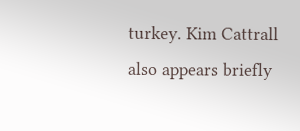turkey. Kim Cattrall also appears briefly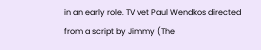in an early role. TV vet Paul Wendkos directed from a script by Jimmy (The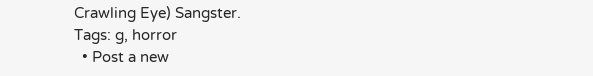Crawling Eye) Sangster.
Tags: g, horror
  • Post a new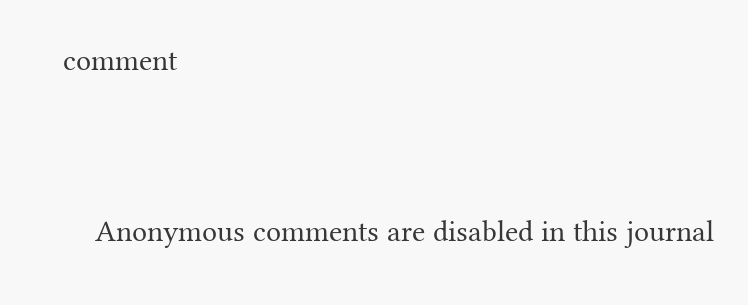comment


    Anonymous comments are disabled in this journal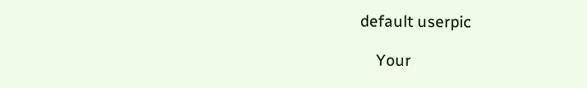default userpic

    Your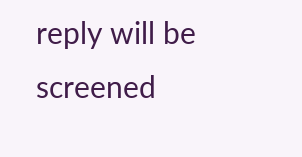reply will be screened